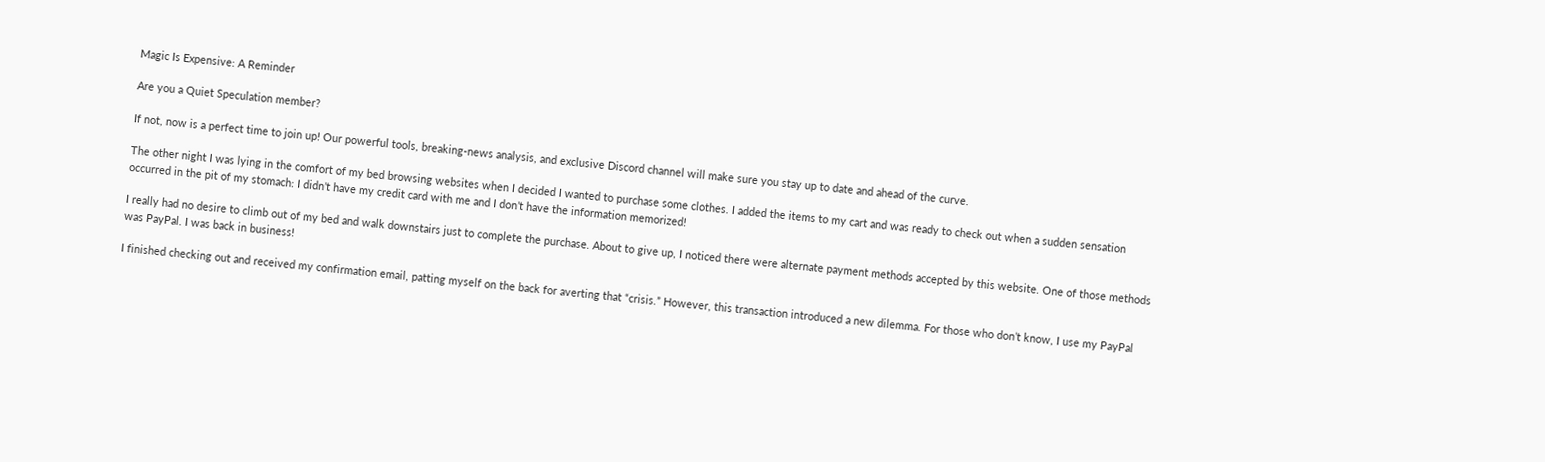Magic Is Expensive: A Reminder

Are you a Quiet Speculation member?

If not, now is a perfect time to join up! Our powerful tools, breaking-news analysis, and exclusive Discord channel will make sure you stay up to date and ahead of the curve.

The other night I was lying in the comfort of my bed browsing websites when I decided I wanted to purchase some clothes. I added the items to my cart and was ready to check out when a sudden sensation occurred in the pit of my stomach: I didn’t have my credit card with me and I don’t have the information memorized!

I really had no desire to climb out of my bed and walk downstairs just to complete the purchase. About to give up, I noticed there were alternate payment methods accepted by this website. One of those methods was PayPal. I was back in business!

I finished checking out and received my confirmation email, patting myself on the back for averting that “crisis.” However, this transaction introduced a new dilemma. For those who don’t know, I use my PayPal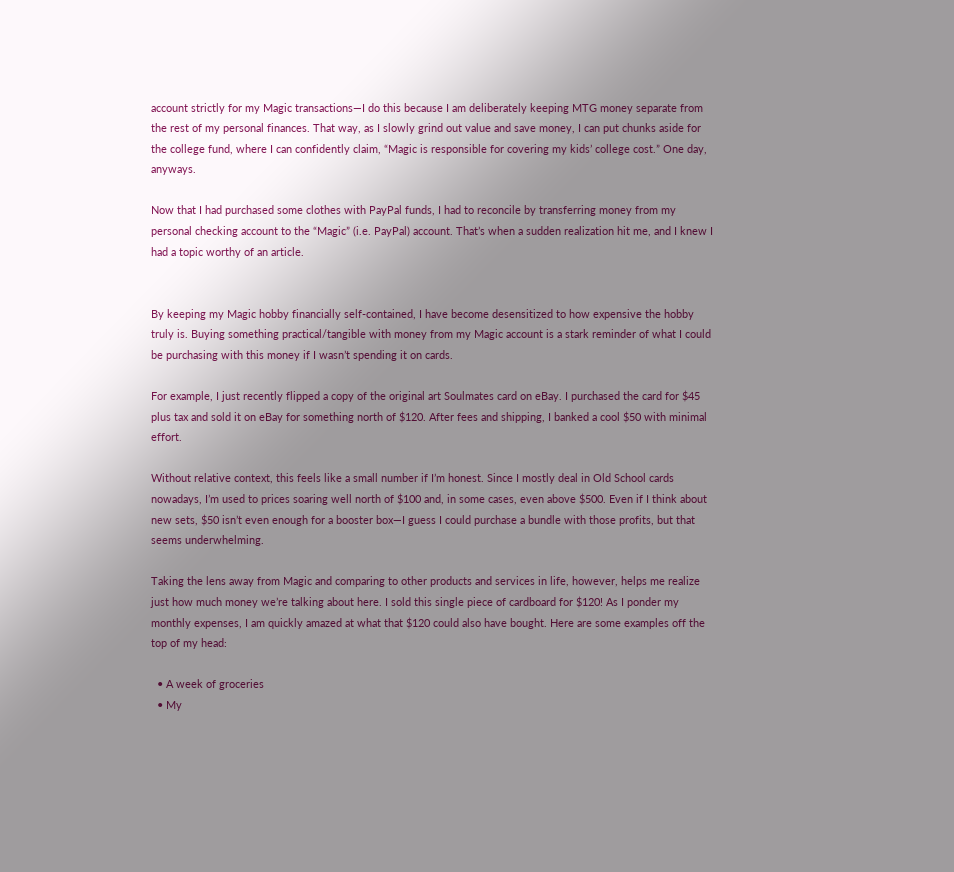account strictly for my Magic transactions—I do this because I am deliberately keeping MTG money separate from the rest of my personal finances. That way, as I slowly grind out value and save money, I can put chunks aside for the college fund, where I can confidently claim, “Magic is responsible for covering my kids’ college cost.” One day, anyways.

Now that I had purchased some clothes with PayPal funds, I had to reconcile by transferring money from my personal checking account to the “Magic” (i.e. PayPal) account. That’s when a sudden realization hit me, and I knew I had a topic worthy of an article.


By keeping my Magic hobby financially self-contained, I have become desensitized to how expensive the hobby truly is. Buying something practical/tangible with money from my Magic account is a stark reminder of what I could be purchasing with this money if I wasn’t spending it on cards.

For example, I just recently flipped a copy of the original art Soulmates card on eBay. I purchased the card for $45 plus tax and sold it on eBay for something north of $120. After fees and shipping, I banked a cool $50 with minimal effort.

Without relative context, this feels like a small number if I’m honest. Since I mostly deal in Old School cards nowadays, I’m used to prices soaring well north of $100 and, in some cases, even above $500. Even if I think about new sets, $50 isn’t even enough for a booster box—I guess I could purchase a bundle with those profits, but that seems underwhelming.

Taking the lens away from Magic and comparing to other products and services in life, however, helps me realize just how much money we’re talking about here. I sold this single piece of cardboard for $120! As I ponder my monthly expenses, I am quickly amazed at what that $120 could also have bought. Here are some examples off the top of my head:

  • A week of groceries
  • My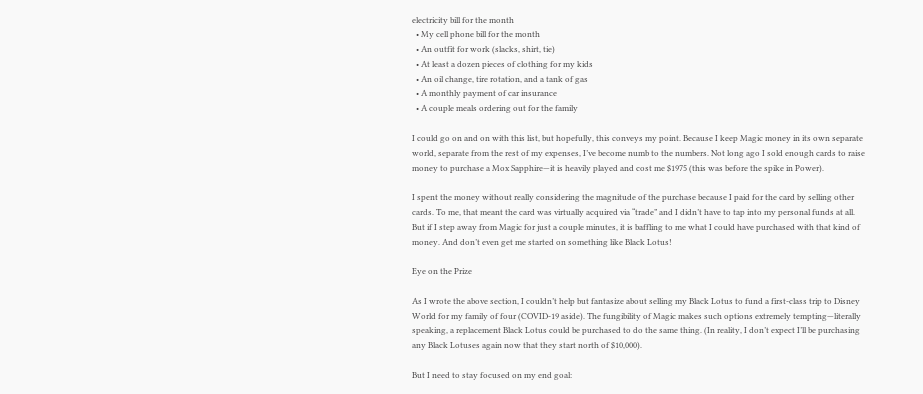electricity bill for the month
  • My cell phone bill for the month
  • An outfit for work (slacks, shirt, tie)
  • At least a dozen pieces of clothing for my kids
  • An oil change, tire rotation, and a tank of gas
  • A monthly payment of car insurance
  • A couple meals ordering out for the family

I could go on and on with this list, but hopefully, this conveys my point. Because I keep Magic money in its own separate world, separate from the rest of my expenses, I’ve become numb to the numbers. Not long ago I sold enough cards to raise money to purchase a Mox Sapphire—it is heavily played and cost me $1975 (this was before the spike in Power).

I spent the money without really considering the magnitude of the purchase because I paid for the card by selling other cards. To me, that meant the card was virtually acquired via “trade” and I didn’t have to tap into my personal funds at all. But if I step away from Magic for just a couple minutes, it is baffling to me what I could have purchased with that kind of money. And don’t even get me started on something like Black Lotus!

Eye on the Prize

As I wrote the above section, I couldn’t help but fantasize about selling my Black Lotus to fund a first-class trip to Disney World for my family of four (COVID-19 aside). The fungibility of Magic makes such options extremely tempting—literally speaking, a replacement Black Lotus could be purchased to do the same thing. (In reality, I don’t expect I’ll be purchasing any Black Lotuses again now that they start north of $10,000).

But I need to stay focused on my end goal: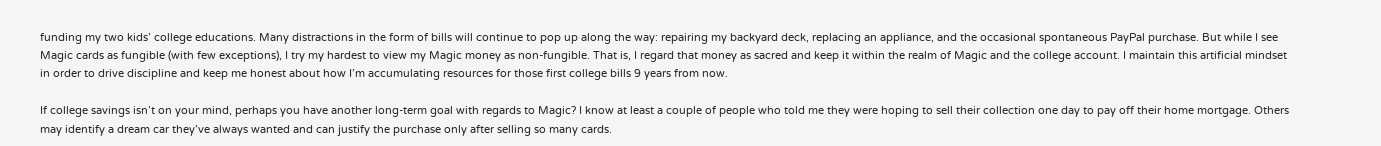funding my two kids’ college educations. Many distractions in the form of bills will continue to pop up along the way: repairing my backyard deck, replacing an appliance, and the occasional spontaneous PayPal purchase. But while I see Magic cards as fungible (with few exceptions), I try my hardest to view my Magic money as non-fungible. That is, I regard that money as sacred and keep it within the realm of Magic and the college account. I maintain this artificial mindset in order to drive discipline and keep me honest about how I’m accumulating resources for those first college bills 9 years from now.

If college savings isn’t on your mind, perhaps you have another long-term goal with regards to Magic? I know at least a couple of people who told me they were hoping to sell their collection one day to pay off their home mortgage. Others may identify a dream car they’ve always wanted and can justify the purchase only after selling so many cards.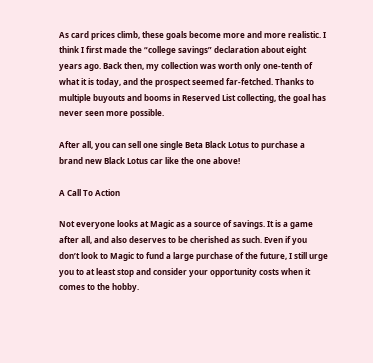As card prices climb, these goals become more and more realistic. I think I first made the “college savings” declaration about eight years ago. Back then, my collection was worth only one-tenth of what it is today, and the prospect seemed far-fetched. Thanks to multiple buyouts and booms in Reserved List collecting, the goal has never seen more possible.

After all, you can sell one single Beta Black Lotus to purchase a brand new Black Lotus car like the one above!

A Call To Action

Not everyone looks at Magic as a source of savings. It is a game after all, and also deserves to be cherished as such. Even if you don’t look to Magic to fund a large purchase of the future, I still urge you to at least stop and consider your opportunity costs when it comes to the hobby.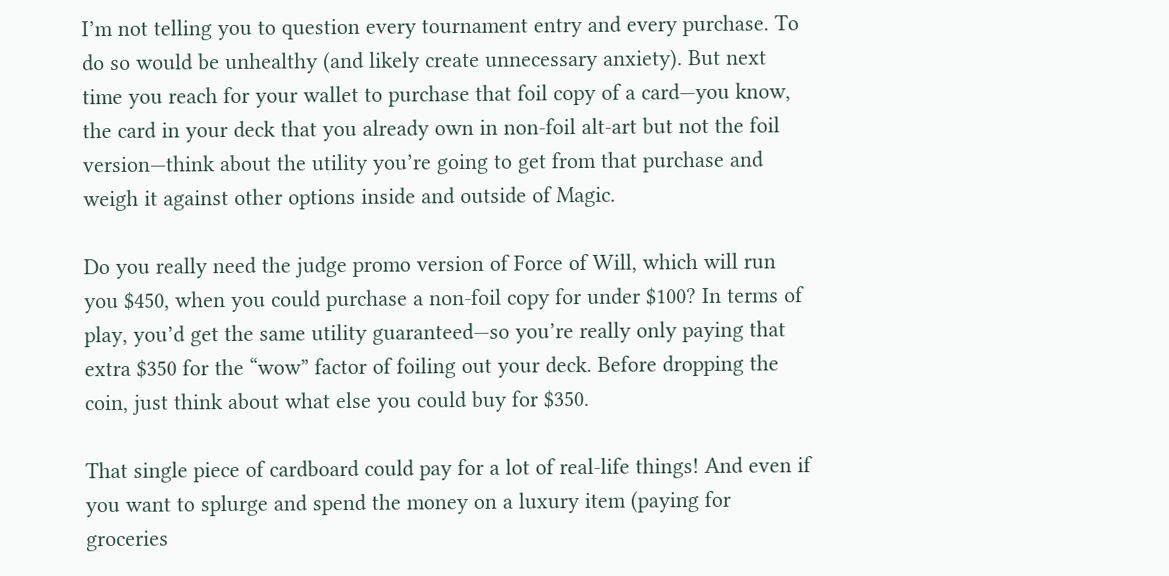I’m not telling you to question every tournament entry and every purchase. To do so would be unhealthy (and likely create unnecessary anxiety). But next time you reach for your wallet to purchase that foil copy of a card—you know, the card in your deck that you already own in non-foil alt-art but not the foil version—think about the utility you’re going to get from that purchase and weigh it against other options inside and outside of Magic.

Do you really need the judge promo version of Force of Will, which will run you $450, when you could purchase a non-foil copy for under $100? In terms of play, you’d get the same utility guaranteed—so you’re really only paying that extra $350 for the “wow” factor of foiling out your deck. Before dropping the coin, just think about what else you could buy for $350.

That single piece of cardboard could pay for a lot of real-life things! And even if you want to splurge and spend the money on a luxury item (paying for groceries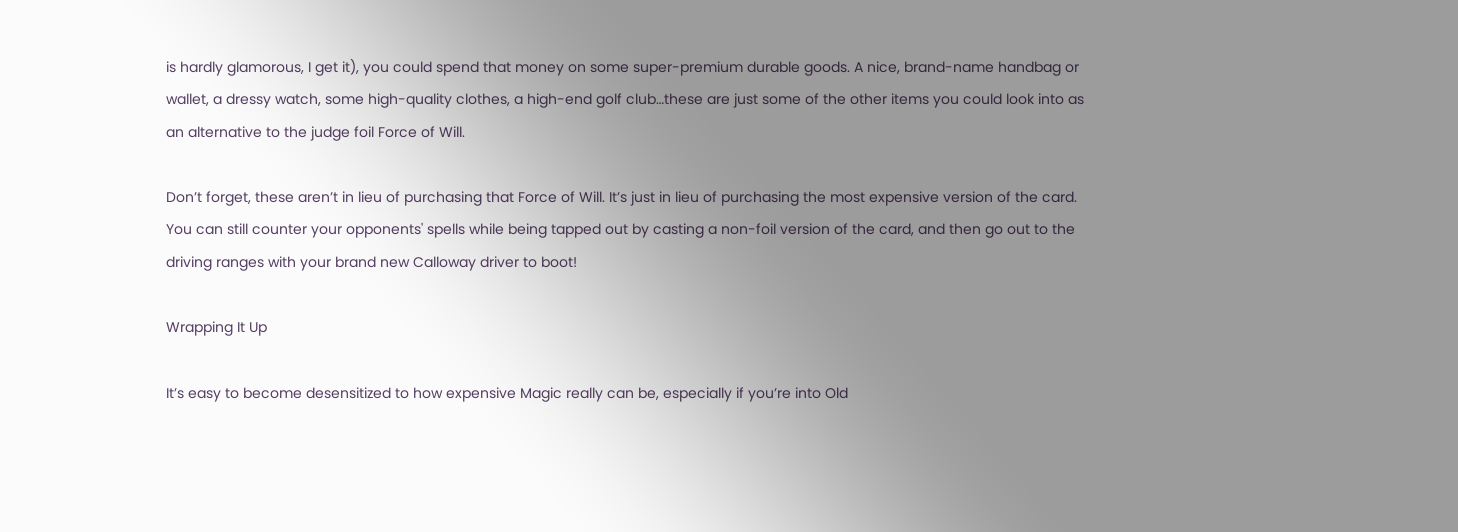is hardly glamorous, I get it), you could spend that money on some super-premium durable goods. A nice, brand-name handbag or wallet, a dressy watch, some high-quality clothes, a high-end golf club…these are just some of the other items you could look into as an alternative to the judge foil Force of Will.

Don’t forget, these aren’t in lieu of purchasing that Force of Will. It’s just in lieu of purchasing the most expensive version of the card. You can still counter your opponents' spells while being tapped out by casting a non-foil version of the card, and then go out to the driving ranges with your brand new Calloway driver to boot!

Wrapping It Up

It’s easy to become desensitized to how expensive Magic really can be, especially if you’re into Old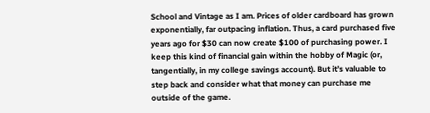School and Vintage as I am. Prices of older cardboard has grown exponentially, far outpacing inflation. Thus, a card purchased five years ago for $30 can now create $100 of purchasing power. I keep this kind of financial gain within the hobby of Magic (or, tangentially, in my college savings account). But it’s valuable to step back and consider what that money can purchase me outside of the game.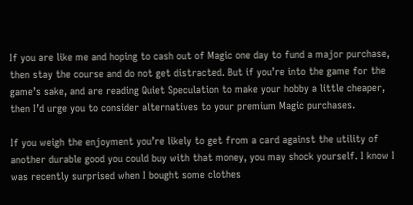If you are like me and hoping to cash out of Magic one day to fund a major purchase, then stay the course and do not get distracted. But if you’re into the game for the game’s sake, and are reading Quiet Speculation to make your hobby a little cheaper, then I’d urge you to consider alternatives to your premium Magic purchases.

If you weigh the enjoyment you’re likely to get from a card against the utility of another durable good you could buy with that money, you may shock yourself. I know I was recently surprised when I bought some clothes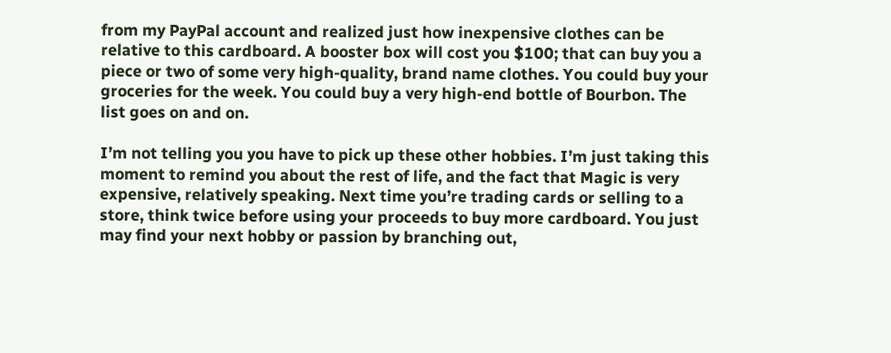from my PayPal account and realized just how inexpensive clothes can be relative to this cardboard. A booster box will cost you $100; that can buy you a piece or two of some very high-quality, brand name clothes. You could buy your groceries for the week. You could buy a very high-end bottle of Bourbon. The list goes on and on.

I’m not telling you you have to pick up these other hobbies. I’m just taking this moment to remind you about the rest of life, and the fact that Magic is very expensive, relatively speaking. Next time you’re trading cards or selling to a store, think twice before using your proceeds to buy more cardboard. You just may find your next hobby or passion by branching out,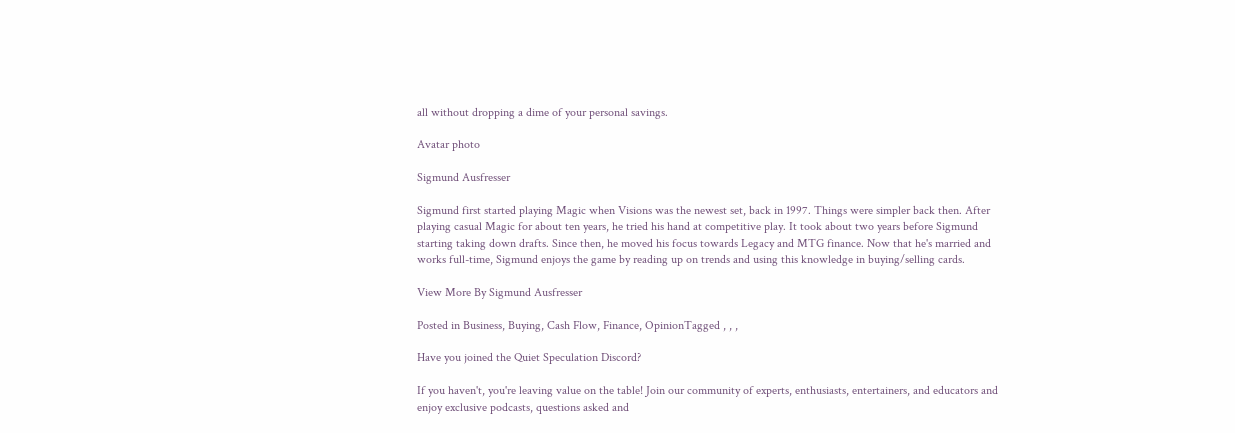all without dropping a dime of your personal savings.

Avatar photo

Sigmund Ausfresser

Sigmund first started playing Magic when Visions was the newest set, back in 1997. Things were simpler back then. After playing casual Magic for about ten years, he tried his hand at competitive play. It took about two years before Sigmund starting taking down drafts. Since then, he moved his focus towards Legacy and MTG finance. Now that he's married and works full-time, Sigmund enjoys the game by reading up on trends and using this knowledge in buying/selling cards.

View More By Sigmund Ausfresser

Posted in Business, Buying, Cash Flow, Finance, OpinionTagged , , ,

Have you joined the Quiet Speculation Discord?

If you haven't, you're leaving value on the table! Join our community of experts, enthusiasts, entertainers, and educators and enjoy exclusive podcasts, questions asked and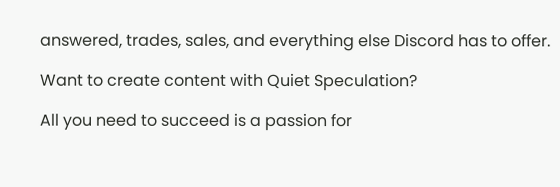answered, trades, sales, and everything else Discord has to offer.

Want to create content with Quiet Speculation?

All you need to succeed is a passion for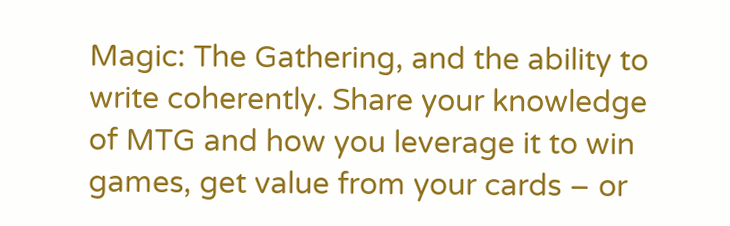Magic: The Gathering, and the ability to write coherently. Share your knowledge of MTG and how you leverage it to win games, get value from your cards – or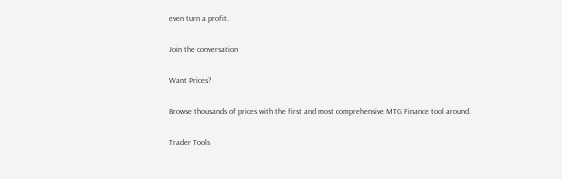even turn a profit.

Join the conversation

Want Prices?

Browse thousands of prices with the first and most comprehensive MTG Finance tool around.

Trader Tools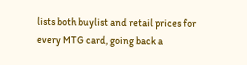lists both buylist and retail prices for every MTG card, going back a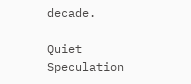decade.

Quiet Speculation